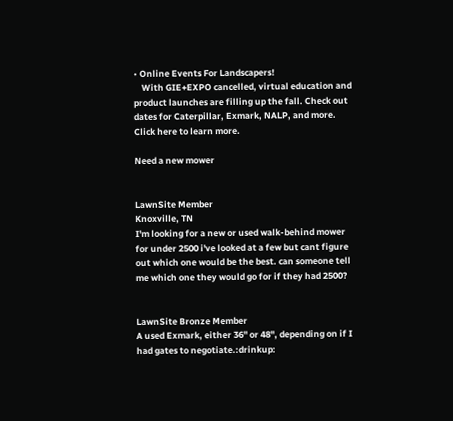• Online Events For Landscapers!
    With GIE+EXPO cancelled, virtual education and product launches are filling up the fall. Check out dates for Caterpillar, Exmark, NALP, and more. Click here to learn more.

Need a new mower


LawnSite Member
Knoxville, TN
I'm looking for a new or used walk-behind mower for under 2500 i've looked at a few but cant figure out which one would be the best. can someone tell me which one they would go for if they had 2500?


LawnSite Bronze Member
A used Exmark, either 36" or 48", depending on if I had gates to negotiate.:drinkup: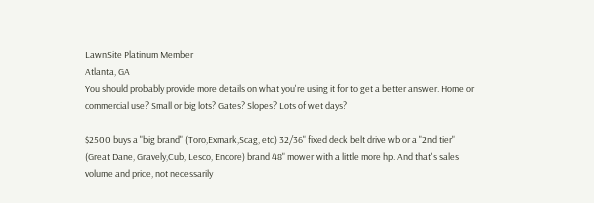LawnSite Platinum Member
Atlanta, GA
You should probably provide more details on what you're using it for to get a better answer. Home or commercial use? Small or big lots? Gates? Slopes? Lots of wet days?

$2500 buys a "big brand" (Toro,Exmark,Scag, etc) 32/36" fixed deck belt drive wb or a "2nd tier" (Great Dane, Gravely,Cub, Lesco, Encore) brand 48" mower with a little more hp. And that's sales volume and price, not necessarily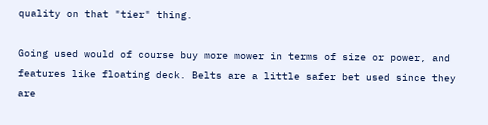quality on that "tier" thing.

Going used would of course buy more mower in terms of size or power, and features like floating deck. Belts are a little safer bet used since they are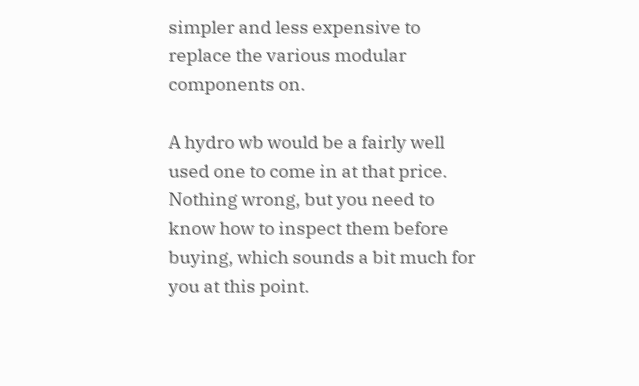simpler and less expensive to replace the various modular components on.

A hydro wb would be a fairly well used one to come in at that price. Nothing wrong, but you need to know how to inspect them before buying, which sounds a bit much for you at this point.